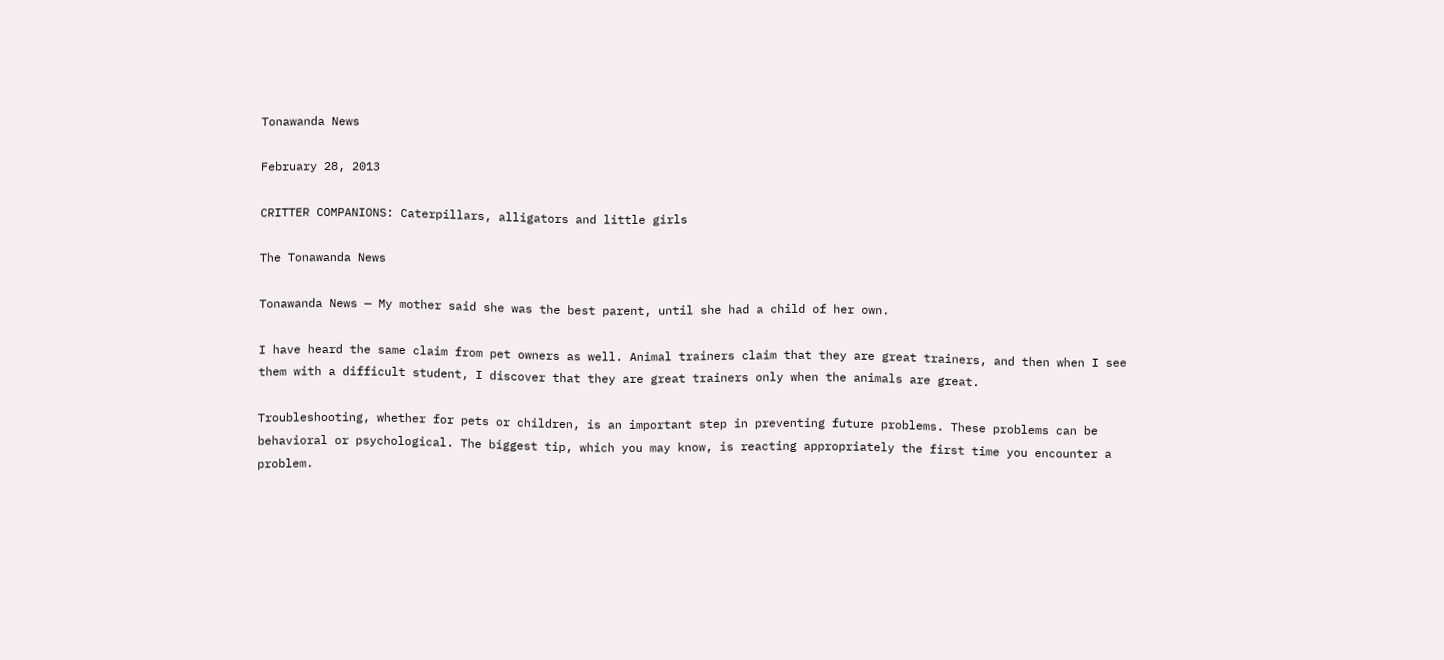Tonawanda News

February 28, 2013

CRITTER COMPANIONS: Caterpillars, alligators and little girls

The Tonawanda News

Tonawanda News — My mother said she was the best parent, until she had a child of her own.

I have heard the same claim from pet owners as well. Animal trainers claim that they are great trainers, and then when I see them with a difficult student, I discover that they are great trainers only when the animals are great.

Troubleshooting, whether for pets or children, is an important step in preventing future problems. These problems can be behavioral or psychological. The biggest tip, which you may know, is reacting appropriately the first time you encounter a problem.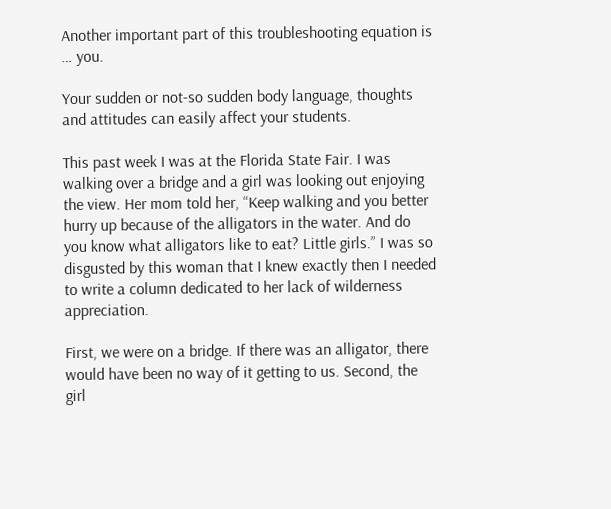Another important part of this troubleshooting equation is … you.

Your sudden or not-so sudden body language, thoughts and attitudes can easily affect your students.

This past week I was at the Florida State Fair. I was walking over a bridge and a girl was looking out enjoying the view. Her mom told her, “Keep walking and you better hurry up because of the alligators in the water. And do you know what alligators like to eat? Little girls.” I was so disgusted by this woman that I knew exactly then I needed to write a column dedicated to her lack of wilderness appreciation.

First, we were on a bridge. If there was an alligator, there would have been no way of it getting to us. Second, the girl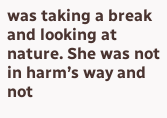was taking a break and looking at nature. She was not in harm’s way and not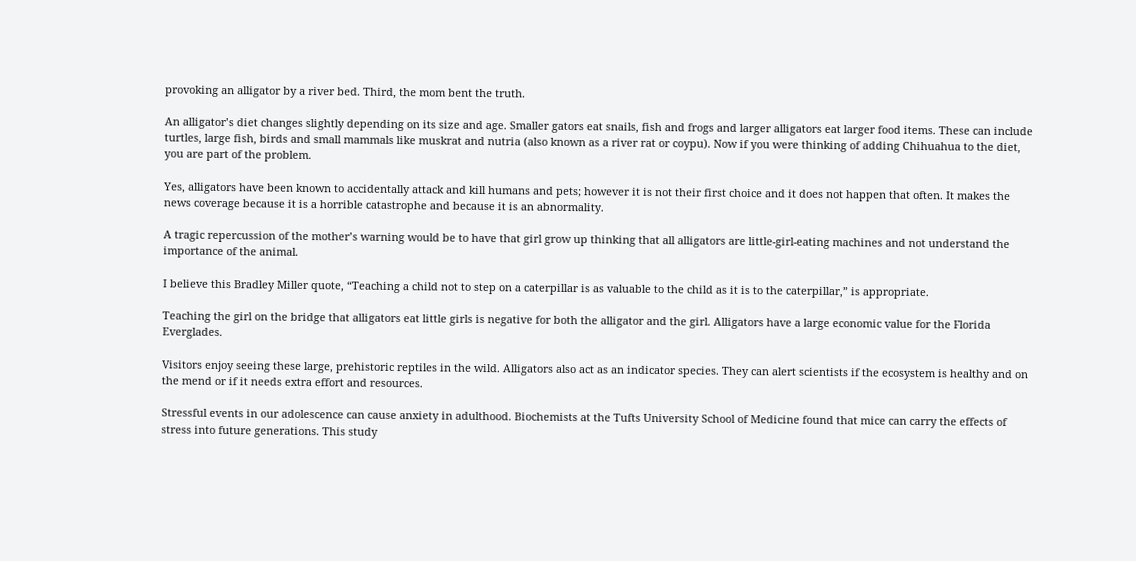provoking an alligator by a river bed. Third, the mom bent the truth.

An alligator’s diet changes slightly depending on its size and age. Smaller gators eat snails, fish and frogs and larger alligators eat larger food items. These can include turtles, large fish, birds and small mammals like muskrat and nutria (also known as a river rat or coypu). Now if you were thinking of adding Chihuahua to the diet, you are part of the problem.

Yes, alligators have been known to accidentally attack and kill humans and pets; however it is not their first choice and it does not happen that often. It makes the news coverage because it is a horrible catastrophe and because it is an abnormality.

A tragic repercussion of the mother’s warning would be to have that girl grow up thinking that all alligators are little-girl-eating machines and not understand the importance of the animal.

I believe this Bradley Miller quote, “Teaching a child not to step on a caterpillar is as valuable to the child as it is to the caterpillar,” is appropriate.

Teaching the girl on the bridge that alligators eat little girls is negative for both the alligator and the girl. Alligators have a large economic value for the Florida Everglades.

Visitors enjoy seeing these large, prehistoric reptiles in the wild. Alligators also act as an indicator species. They can alert scientists if the ecosystem is healthy and on the mend or if it needs extra effort and resources.

Stressful events in our adolescence can cause anxiety in adulthood. Biochemists at the Tufts University School of Medicine found that mice can carry the effects of stress into future generations. This study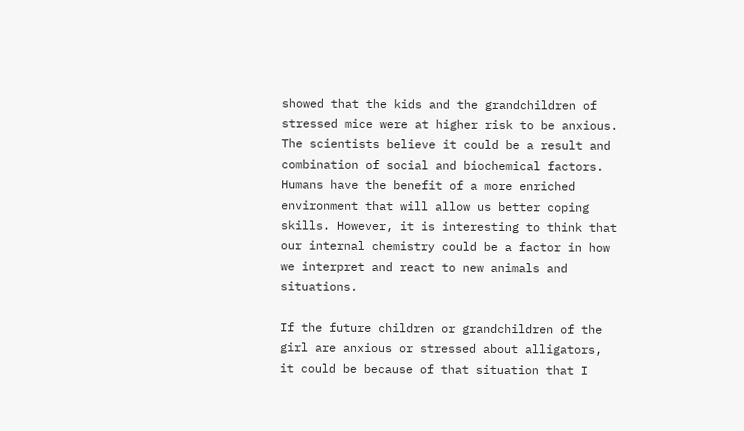showed that the kids and the grandchildren of stressed mice were at higher risk to be anxious. The scientists believe it could be a result and combination of social and biochemical factors. Humans have the benefit of a more enriched environment that will allow us better coping skills. However, it is interesting to think that our internal chemistry could be a factor in how we interpret and react to new animals and situations.

If the future children or grandchildren of the girl are anxious or stressed about alligators, it could be because of that situation that I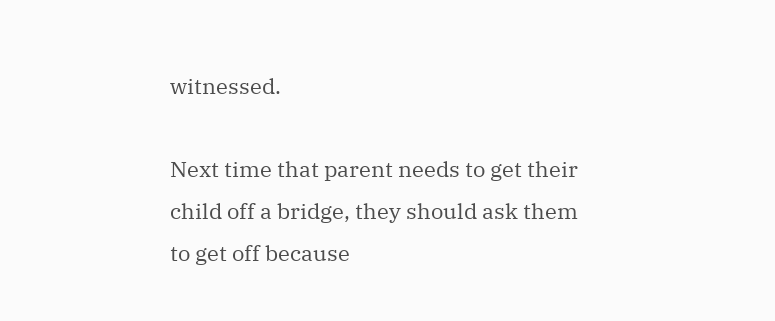witnessed.

Next time that parent needs to get their child off a bridge, they should ask them to get off because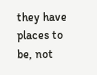they have places to be, not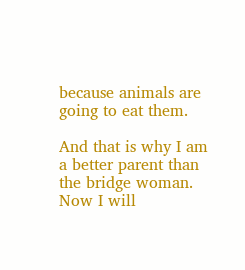because animals are going to eat them.

And that is why I am a better parent than the bridge woman. Now I will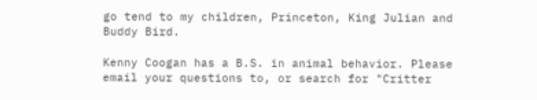go tend to my children, Princeton, King Julian and Buddy Bird.

Kenny Coogan has a B.S. in animal behavior. Please email your questions to, or search for "Critter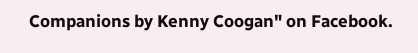Companions by Kenny Coogan" on Facebook.